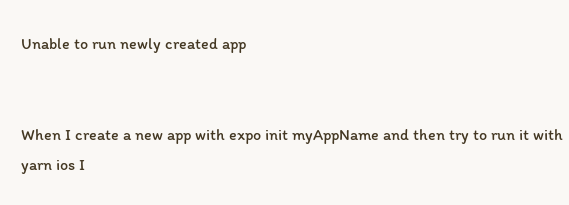Unable to run newly created app


When I create a new app with expo init myAppName and then try to run it with yarn ios I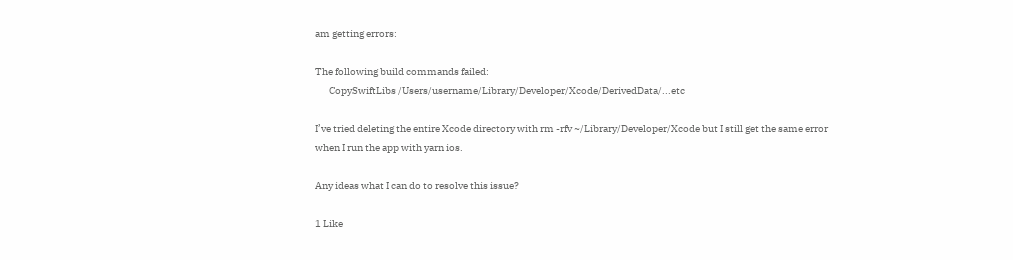am getting errors:

The following build commands failed:
       CopySwiftLibs /Users/username/Library/Developer/Xcode/DerivedData/...etc

I’ve tried deleting the entire Xcode directory with rm -rfv ~/Library/Developer/Xcode but I still get the same error when I run the app with yarn ios.

Any ideas what I can do to resolve this issue?

1 Like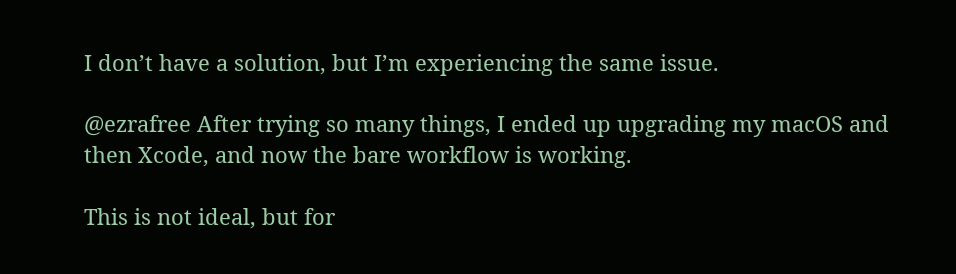I don’t have a solution, but I’m experiencing the same issue.

@ezrafree After trying so many things, I ended up upgrading my macOS and then Xcode, and now the bare workflow is working.

This is not ideal, but for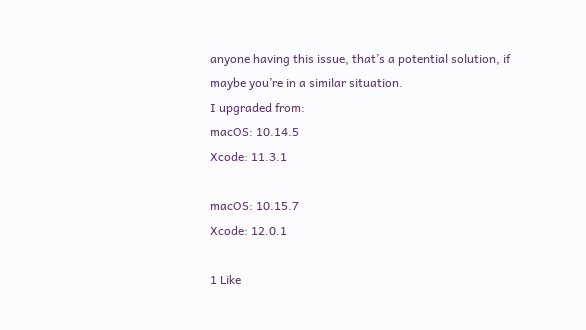anyone having this issue, that’s a potential solution, if maybe you’re in a similar situation.
I upgraded from:
macOS: 10.14.5
Xcode: 11.3.1

macOS: 10.15.7
Xcode: 12.0.1

1 Like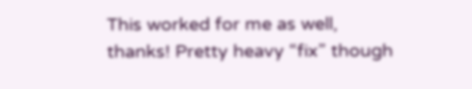This worked for me as well, thanks! Pretty heavy “fix” though